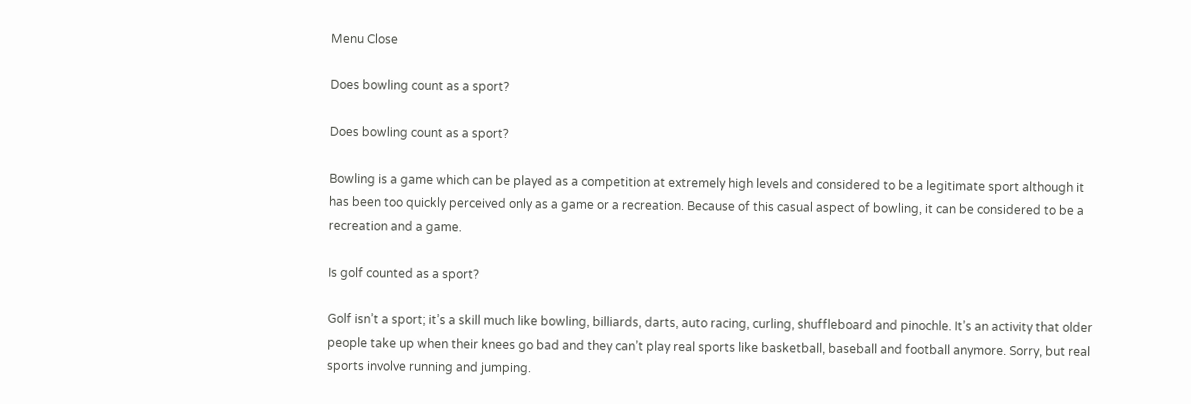Menu Close

Does bowling count as a sport?

Does bowling count as a sport?

Bowling is a game which can be played as a competition at extremely high levels and considered to be a legitimate sport although it has been too quickly perceived only as a game or a recreation. Because of this casual aspect of bowling, it can be considered to be a recreation and a game.

Is golf counted as a sport?

Golf isn’t a sport; it’s a skill much like bowling, billiards, darts, auto racing, curling, shuffleboard and pinochle. It’s an activity that older people take up when their knees go bad and they can’t play real sports like basketball, baseball and football anymore. Sorry, but real sports involve running and jumping.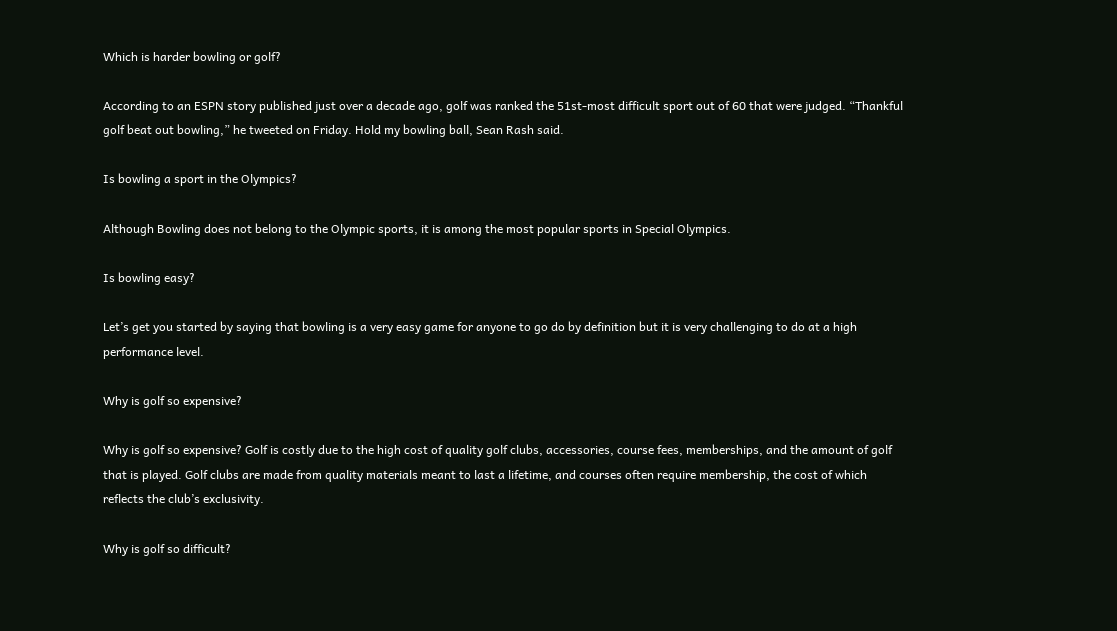Which is harder bowling or golf?

According to an ESPN story published just over a decade ago, golf was ranked the 51st-most difficult sport out of 60 that were judged. “Thankful golf beat out bowling,” he tweeted on Friday. Hold my bowling ball, Sean Rash said.

Is bowling a sport in the Olympics?

Although Bowling does not belong to the Olympic sports, it is among the most popular sports in Special Olympics.

Is bowling easy?

Let’s get you started by saying that bowling is a very easy game for anyone to go do by definition but it is very challenging to do at a high performance level.

Why is golf so expensive?

Why is golf so expensive? Golf is costly due to the high cost of quality golf clubs, accessories, course fees, memberships, and the amount of golf that is played. Golf clubs are made from quality materials meant to last a lifetime, and courses often require membership, the cost of which reflects the club’s exclusivity.

Why is golf so difficult?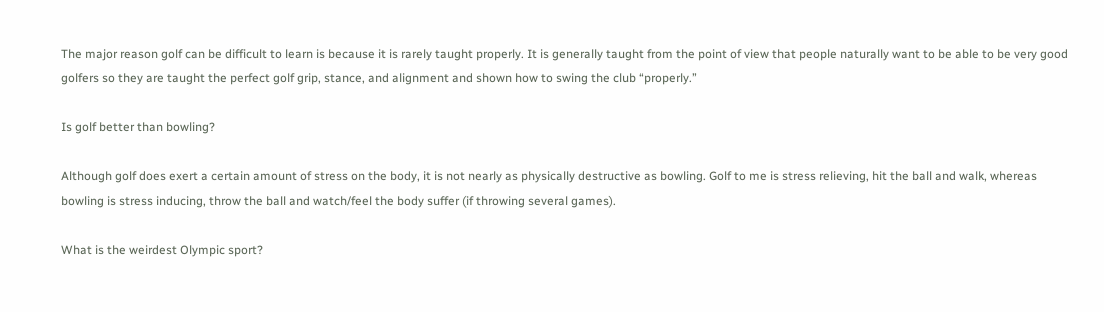The major reason golf can be difficult to learn is because it is rarely taught properly. It is generally taught from the point of view that people naturally want to be able to be very good golfers so they are taught the perfect golf grip, stance, and alignment and shown how to swing the club “properly.”

Is golf better than bowling?

Although golf does exert a certain amount of stress on the body, it is not nearly as physically destructive as bowling. Golf to me is stress relieving, hit the ball and walk, whereas bowling is stress inducing, throw the ball and watch/feel the body suffer (if throwing several games).

What is the weirdest Olympic sport?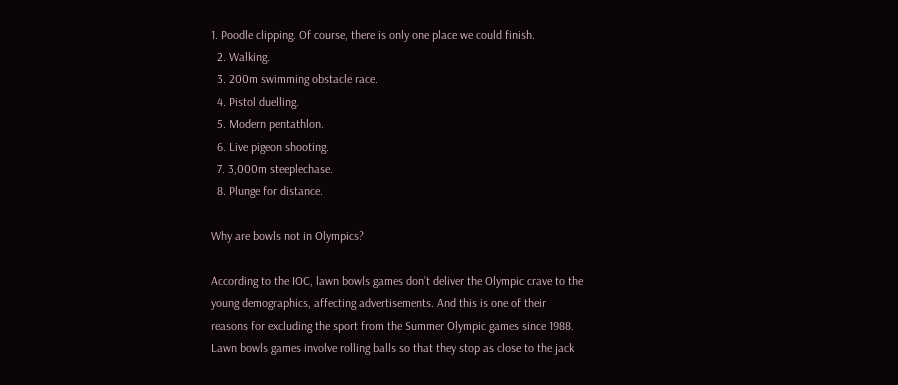1. Poodle clipping. Of course, there is only one place we could finish.
  2. Walking.
  3. 200m swimming obstacle race.
  4. Pistol duelling.
  5. Modern pentathlon.
  6. Live pigeon shooting.
  7. 3,000m steeplechase.
  8. Plunge for distance.

Why are bowls not in Olympics?

According to the IOC, lawn bowls games don’t deliver the Olympic crave to the young demographics, affecting advertisements. And this is one of their reasons for excluding the sport from the Summer Olympic games since 1988. Lawn bowls games involve rolling balls so that they stop as close to the jack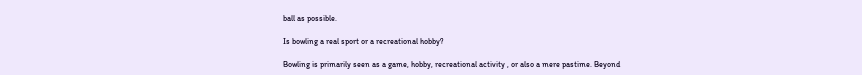ball as possible.

Is bowling a real sport or a recreational hobby?

Bowling is primarily seen as a game, hobby, recreational activity , or also a mere pastime. Beyond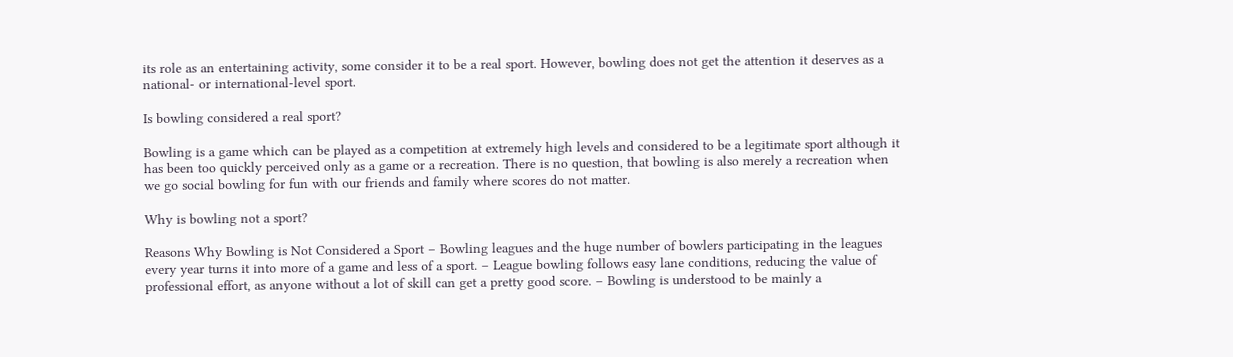its role as an entertaining activity, some consider it to be a real sport. However, bowling does not get the attention it deserves as a national- or international-level sport.

Is bowling considered a real sport?

Bowling is a game which can be played as a competition at extremely high levels and considered to be a legitimate sport although it has been too quickly perceived only as a game or a recreation. There is no question, that bowling is also merely a recreation when we go social bowling for fun with our friends and family where scores do not matter.

Why is bowling not a sport?

Reasons Why Bowling is Not Considered a Sport – Bowling leagues and the huge number of bowlers participating in the leagues every year turns it into more of a game and less of a sport. – League bowling follows easy lane conditions, reducing the value of professional effort, as anyone without a lot of skill can get a pretty good score. – Bowling is understood to be mainly a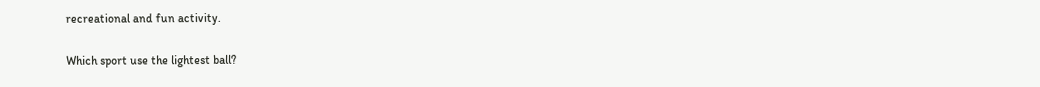recreational and fun activity.

Which sport use the lightest ball?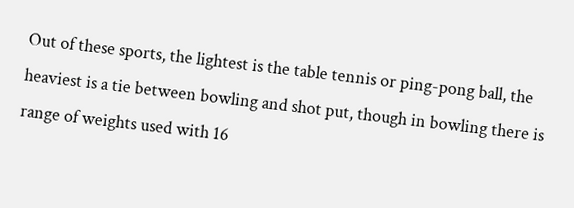Out of these sports, the lightest is the table tennis or ping-pong ball, the heaviest is a tie between bowling and shot put, though in bowling there is range of weights used with 16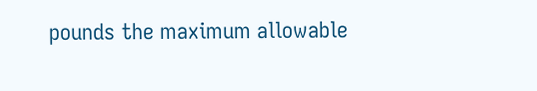pounds the maximum allowable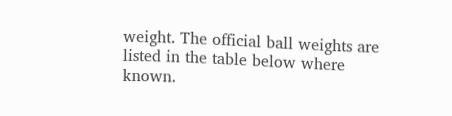weight. The official ball weights are listed in the table below where known.